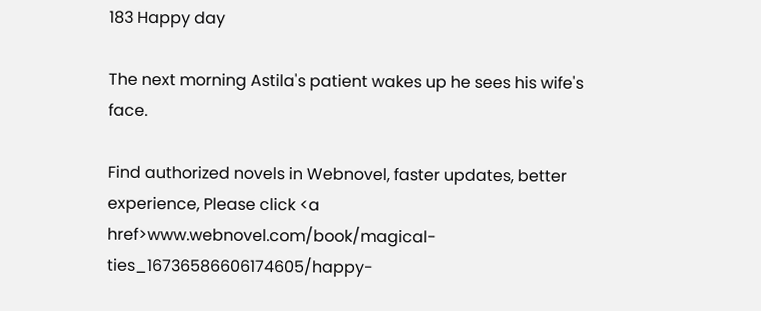183 Happy day

The next morning Astila's patient wakes up he sees his wife's face.

Find authorized novels in Webnovel, faster updates, better experience, Please click <a href>www.webnovel.com/book/magical-ties_16736586606174605/happy-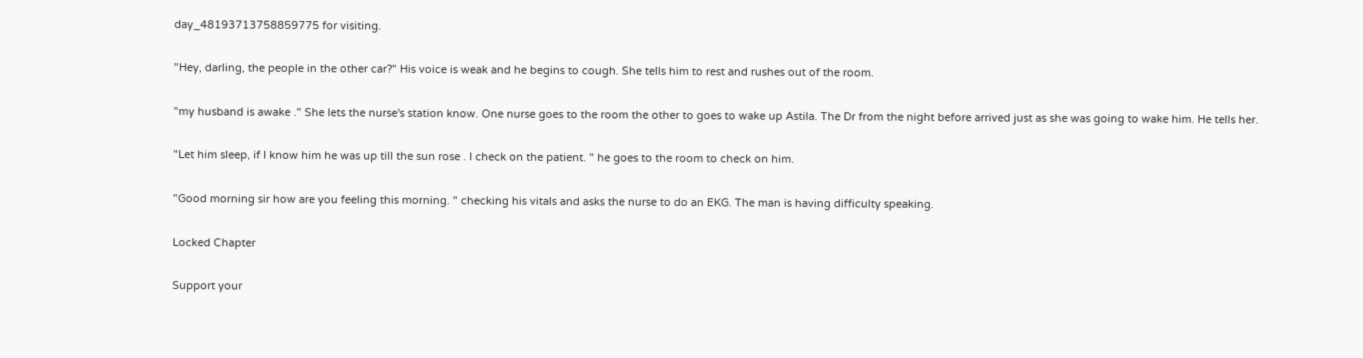day_48193713758859775 for visiting.

"Hey, darling, the people in the other car?" His voice is weak and he begins to cough. She tells him to rest and rushes out of the room.

"my husband is awake ." She lets the nurse's station know. One nurse goes to the room the other to goes to wake up Astila. The Dr from the night before arrived just as she was going to wake him. He tells her.

"Let him sleep, if I know him he was up till the sun rose . I check on the patient. " he goes to the room to check on him.

"Good morning sir how are you feeling this morning. " checking his vitals and asks the nurse to do an EKG. The man is having difficulty speaking.

Locked Chapter

Support your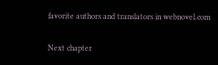favorite authors and translators in webnovel.com

Next chapter